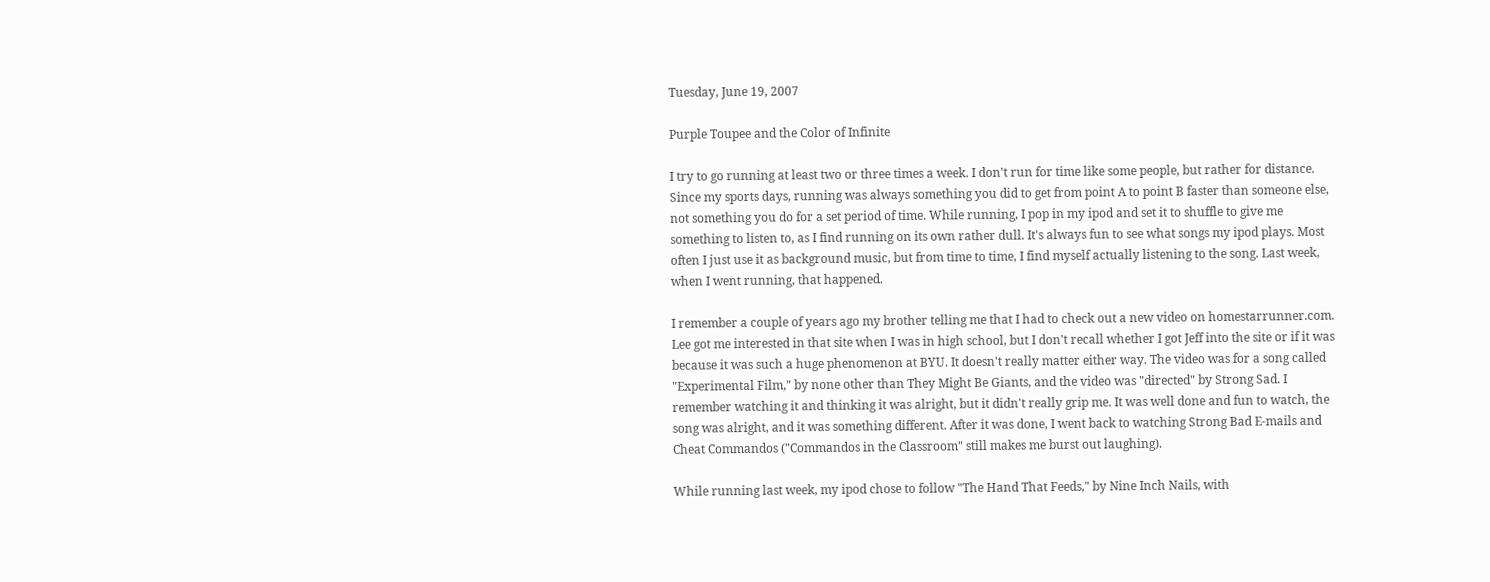Tuesday, June 19, 2007

Purple Toupee and the Color of Infinite

I try to go running at least two or three times a week. I don't run for time like some people, but rather for distance. Since my sports days, running was always something you did to get from point A to point B faster than someone else, not something you do for a set period of time. While running, I pop in my ipod and set it to shuffle to give me something to listen to, as I find running on its own rather dull. It's always fun to see what songs my ipod plays. Most often I just use it as background music, but from time to time, I find myself actually listening to the song. Last week, when I went running, that happened.

I remember a couple of years ago my brother telling me that I had to check out a new video on homestarrunner.com. Lee got me interested in that site when I was in high school, but I don't recall whether I got Jeff into the site or if it was because it was such a huge phenomenon at BYU. It doesn't really matter either way. The video was for a song called "Experimental Film," by none other than They Might Be Giants, and the video was "directed" by Strong Sad. I remember watching it and thinking it was alright, but it didn't really grip me. It was well done and fun to watch, the song was alright, and it was something different. After it was done, I went back to watching Strong Bad E-mails and Cheat Commandos ("Commandos in the Classroom" still makes me burst out laughing).

While running last week, my ipod chose to follow "The Hand That Feeds," by Nine Inch Nails, with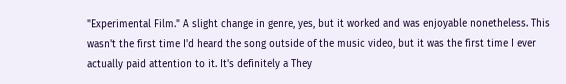"Experimental Film." A slight change in genre, yes, but it worked and was enjoyable nonetheless. This wasn't the first time I'd heard the song outside of the music video, but it was the first time I ever actually paid attention to it. It's definitely a They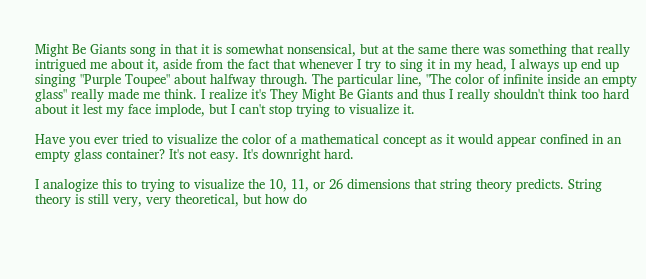Might Be Giants song in that it is somewhat nonsensical, but at the same there was something that really intrigued me about it, aside from the fact that whenever I try to sing it in my head, I always up end up singing "Purple Toupee" about halfway through. The particular line, "The color of infinite inside an empty glass" really made me think. I realize it's They Might Be Giants and thus I really shouldn't think too hard about it lest my face implode, but I can't stop trying to visualize it.

Have you ever tried to visualize the color of a mathematical concept as it would appear confined in an empty glass container? It's not easy. It's downright hard.

I analogize this to trying to visualize the 10, 11, or 26 dimensions that string theory predicts. String theory is still very, very theoretical, but how do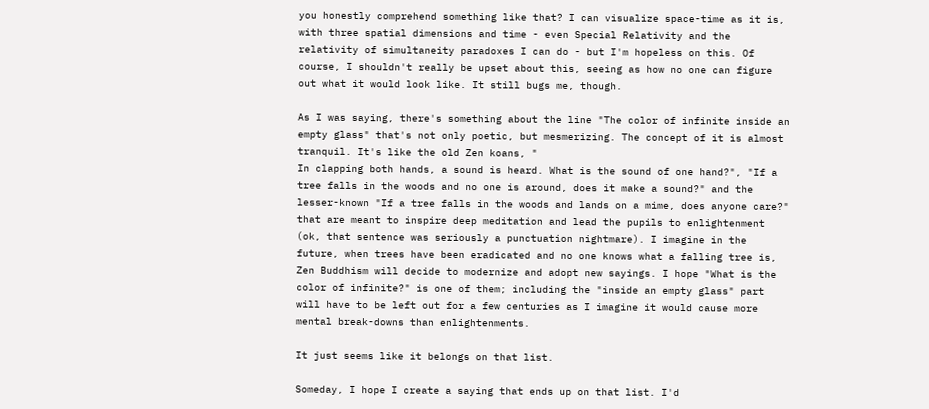you honestly comprehend something like that? I can visualize space-time as it is, with three spatial dimensions and time - even Special Relativity and the relativity of simultaneity paradoxes I can do - but I'm hopeless on this. Of course, I shouldn't really be upset about this, seeing as how no one can figure out what it would look like. It still bugs me, though.

As I was saying, there's something about the line "The color of infinite inside an empty glass" that's not only poetic, but mesmerizing. The concept of it is almost tranquil. It's like the old Zen koans, "
In clapping both hands, a sound is heard. What is the sound of one hand?", "If a tree falls in the woods and no one is around, does it make a sound?" and the lesser-known "If a tree falls in the woods and lands on a mime, does anyone care?" that are meant to inspire deep meditation and lead the pupils to enlightenment (ok, that sentence was seriously a punctuation nightmare). I imagine in the future, when trees have been eradicated and no one knows what a falling tree is, Zen Buddhism will decide to modernize and adopt new sayings. I hope "What is the color of infinite?" is one of them; including the "inside an empty glass" part will have to be left out for a few centuries as I imagine it would cause more mental break-downs than enlightenments.

It just seems like it belongs on that list.

Someday, I hope I create a saying that ends up on that list. I'd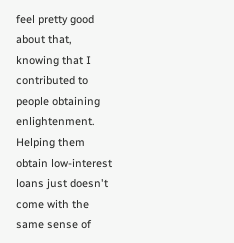feel pretty good about that, knowing that I contributed to people obtaining enlightenment. Helping them obtain low-interest loans just doesn't come with the same sense of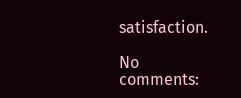satisfaction.

No comments: